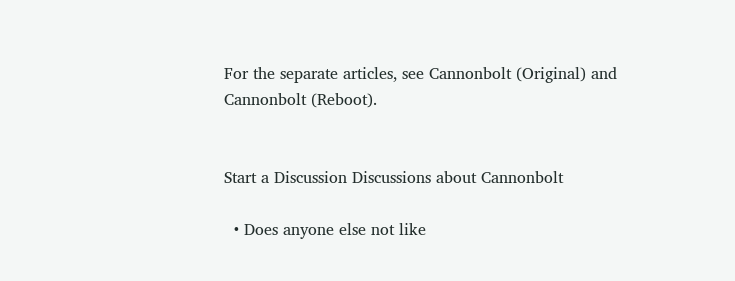For the separate articles, see Cannonbolt (Original) and Cannonbolt (Reboot).


Start a Discussion Discussions about Cannonbolt

  • Does anyone else not like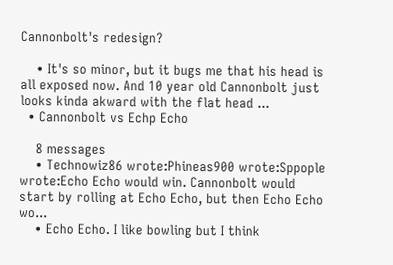Cannonbolt's redesign?

    • It's so minor, but it bugs me that his head is all exposed now. And 10 year old Cannonbolt just looks kinda akward with the flat head ...
  • Cannonbolt vs Echp Echo

    8 messages
    • Technowiz86 wrote:Phineas900 wrote:Sppople wrote:Echo Echo would win. Cannonbolt would start by rolling at Echo Echo, but then Echo Echo wo...
    • Echo Echo. I like bowling but I think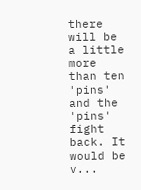there will be a little more than ten 'pins' and the 'pins' fight back. It would be v...